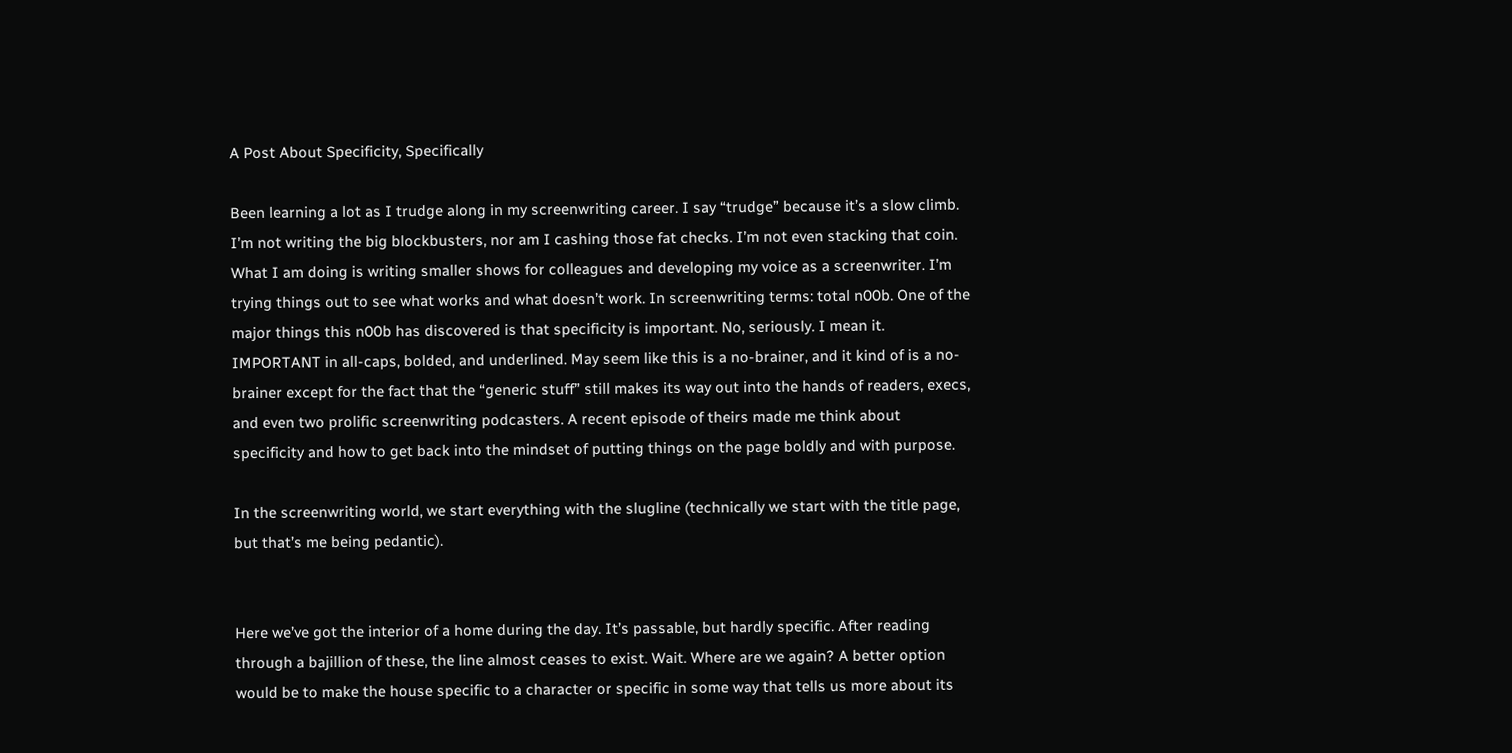A Post About Specificity, Specifically

Been learning a lot as I trudge along in my screenwriting career. I say “trudge” because it’s a slow climb. I’m not writing the big blockbusters, nor am I cashing those fat checks. I’m not even stacking that coin. What I am doing is writing smaller shows for colleagues and developing my voice as a screenwriter. I’m trying things out to see what works and what doesn’t work. In screenwriting terms: total n00b. One of the major things this n00b has discovered is that specificity is important. No, seriously. I mean it. IMPORTANT in all-caps, bolded, and underlined. May seem like this is a no-brainer, and it kind of is a no-brainer except for the fact that the “generic stuff” still makes its way out into the hands of readers, execs, and even two prolific screenwriting podcasters. A recent episode of theirs made me think about specificity and how to get back into the mindset of putting things on the page boldly and with purpose.

In the screenwriting world, we start everything with the slugline (technically we start with the title page, but that’s me being pedantic).


Here we’ve got the interior of a home during the day. It’s passable, but hardly specific. After reading through a bajillion of these, the line almost ceases to exist. Wait. Where are we again? A better option would be to make the house specific to a character or specific in some way that tells us more about its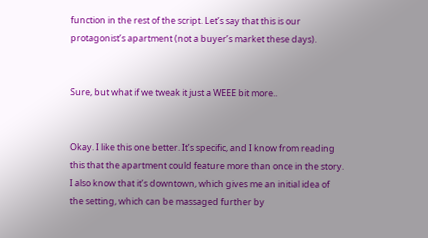function in the rest of the script. Let’s say that this is our protagonist’s apartment (not a buyer’s market these days).


Sure, but what if we tweak it just a WEEE bit more..


Okay. I like this one better. It’s specific, and I know from reading this that the apartment could feature more than once in the story. I also know that it’s downtown, which gives me an initial idea of the setting, which can be massaged further by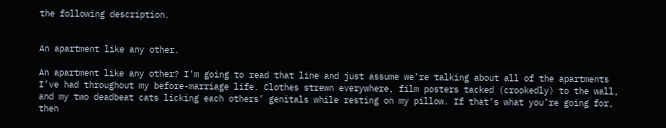the following description.


An apartment like any other.

An apartment like any other? I’m going to read that line and just assume we’re talking about all of the apartments I’ve had throughout my before-marriage life. Clothes strewn everywhere, film posters tacked (crookedly) to the wall, and my two deadbeat cats licking each others’ genitals while resting on my pillow. If that’s what you’re going for, then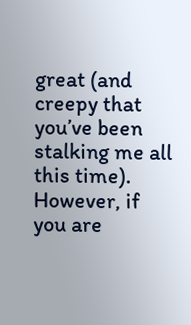great (and creepy that you’ve been stalking me all this time). However, if you are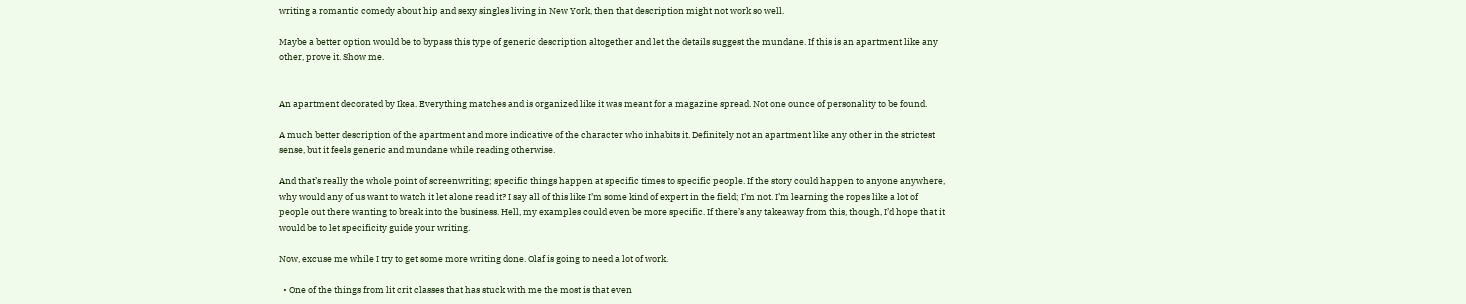writing a romantic comedy about hip and sexy singles living in New York, then that description might not work so well.

Maybe a better option would be to bypass this type of generic description altogether and let the details suggest the mundane. If this is an apartment like any other, prove it. Show me.


An apartment decorated by Ikea. Everything matches and is organized like it was meant for a magazine spread. Not one ounce of personality to be found.

A much better description of the apartment and more indicative of the character who inhabits it. Definitely not an apartment like any other in the strictest sense, but it feels generic and mundane while reading otherwise.

And that’s really the whole point of screenwriting; specific things happen at specific times to specific people. If the story could happen to anyone anywhere, why would any of us want to watch it let alone read it? I say all of this like I’m some kind of expert in the field; I’m not. I’m learning the ropes like a lot of people out there wanting to break into the business. Hell, my examples could even be more specific. If there’s any takeaway from this, though, I’d hope that it would be to let specificity guide your writing.

Now, excuse me while I try to get some more writing done. Olaf is going to need a lot of work.

  • One of the things from lit crit classes that has stuck with me the most is that even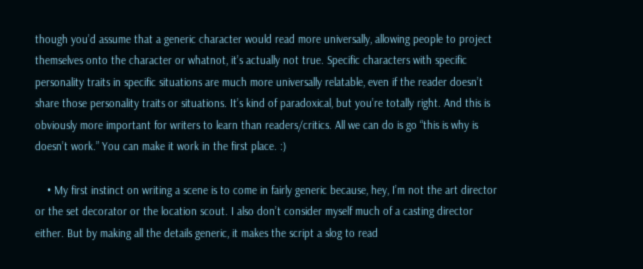though you’d assume that a generic character would read more universally, allowing people to project themselves onto the character or whatnot, it’s actually not true. Specific characters with specific personality traits in specific situations are much more universally relatable, even if the reader doesn’t share those personality traits or situations. It’s kind of paradoxical, but you’re totally right. And this is obviously more important for writers to learn than readers/critics. All we can do is go “this is why is doesn’t work.” You can make it work in the first place. :)

    • My first instinct on writing a scene is to come in fairly generic because, hey, I’m not the art director or the set decorator or the location scout. I also don’t consider myself much of a casting director either. But by making all the details generic, it makes the script a slog to read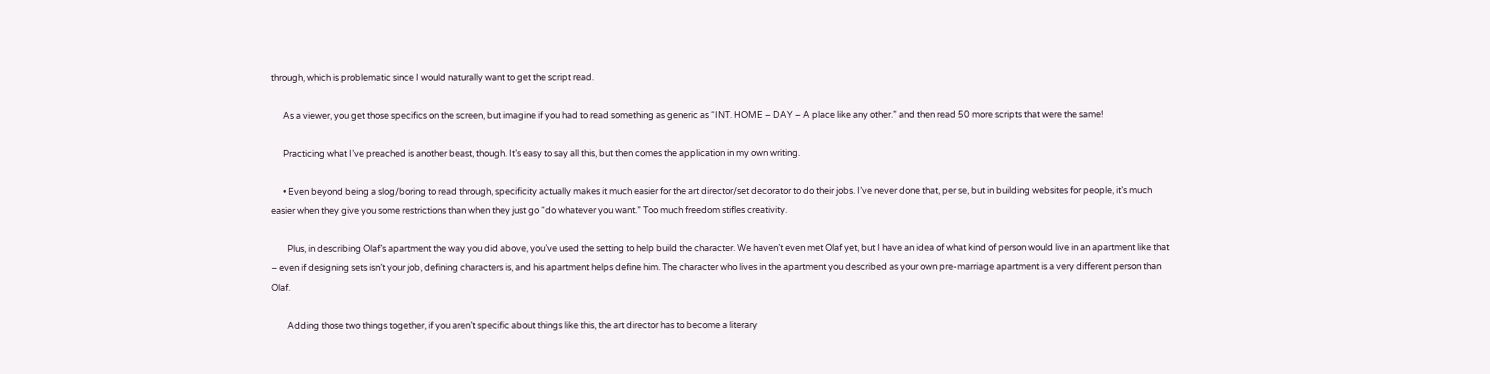through, which is problematic since I would naturally want to get the script read.

      As a viewer, you get those specifics on the screen, but imagine if you had to read something as generic as “INT. HOME – DAY – A place like any other.” and then read 50 more scripts that were the same!

      Practicing what I’ve preached is another beast, though. It’s easy to say all this, but then comes the application in my own writing.

      • Even beyond being a slog/boring to read through, specificity actually makes it much easier for the art director/set decorator to do their jobs. I’ve never done that, per se, but in building websites for people, it’s much easier when they give you some restrictions than when they just go “do whatever you want.” Too much freedom stifles creativity.

        Plus, in describing Olaf’s apartment the way you did above, you’ve used the setting to help build the character. We haven’t even met Olaf yet, but I have an idea of what kind of person would live in an apartment like that – even if designing sets isn’t your job, defining characters is, and his apartment helps define him. The character who lives in the apartment you described as your own pre-marriage apartment is a very different person than Olaf.

        Adding those two things together, if you aren’t specific about things like this, the art director has to become a literary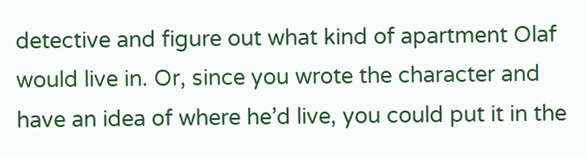detective and figure out what kind of apartment Olaf would live in. Or, since you wrote the character and have an idea of where he’d live, you could put it in the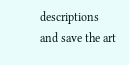descriptions and save the art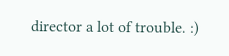director a lot of trouble. :)